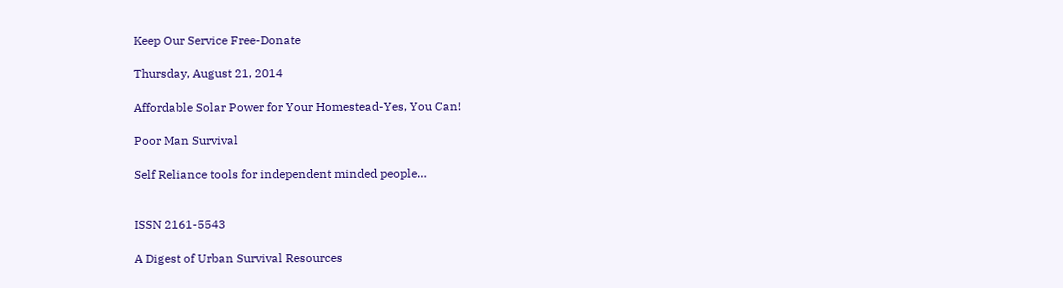Keep Our Service Free-Donate

Thursday, August 21, 2014

Affordable Solar Power for Your Homestead-Yes, You Can!

Poor Man Survival

Self Reliance tools for independent minded people…


ISSN 2161-5543

A Digest of Urban Survival Resources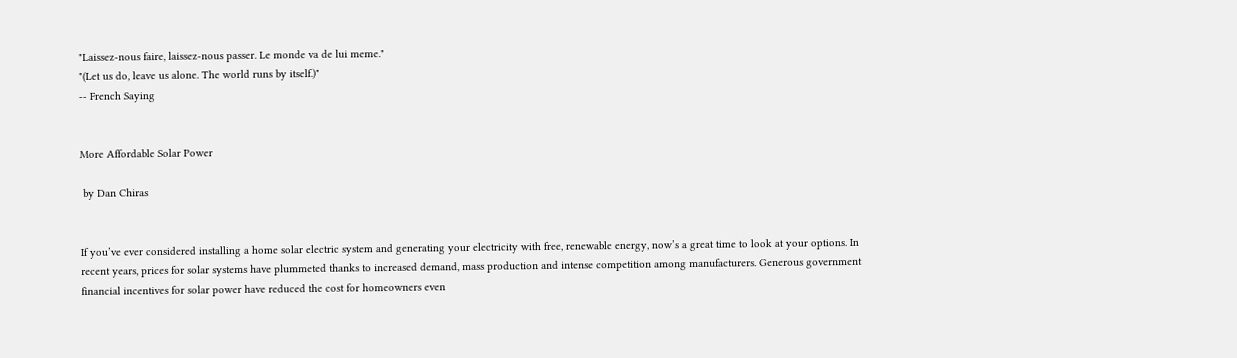"Laissez-nous faire, laissez-nous passer. Le monde va de lui meme."
"(Let us do, leave us alone. The world runs by itself.)"
-- French Saying


More Affordable Solar Power

 by Dan Chiras


If you’ve ever considered installing a home solar electric system and generating your electricity with free, renewable energy, now’s a great time to look at your options. In recent years, prices for solar systems have plummeted thanks to increased demand, mass production and intense competition among manufacturers. Generous government financial incentives for solar power have reduced the cost for homeowners even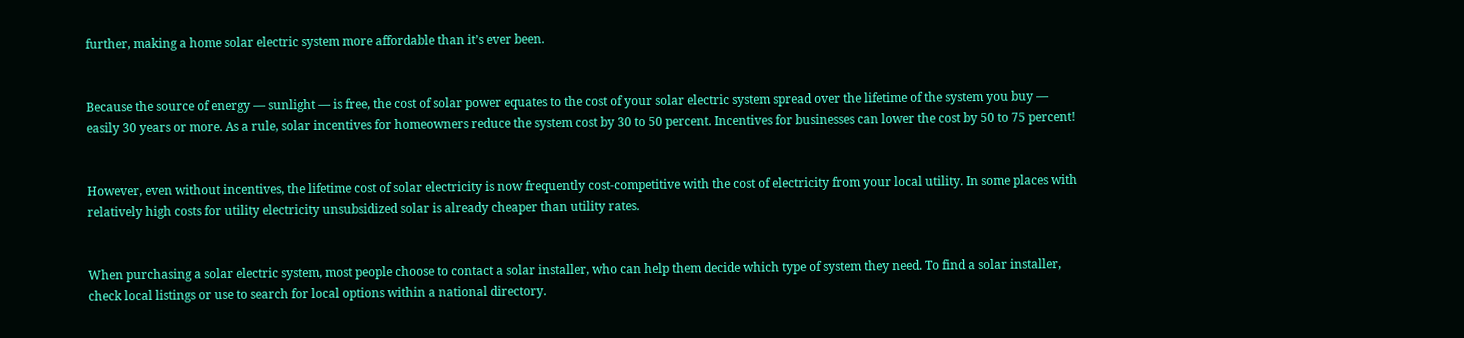further, making a home solar electric system more affordable than it’s ever been.


Because the source of energy — sunlight — is free, the cost of solar power equates to the cost of your solar electric system spread over the lifetime of the system you buy — easily 30 years or more. As a rule, solar incentives for homeowners reduce the system cost by 30 to 50 percent. Incentives for businesses can lower the cost by 50 to 75 percent!


However, even without incentives, the lifetime cost of solar electricity is now frequently cost-competitive with the cost of electricity from your local utility. In some places with relatively high costs for utility electricity unsubsidized solar is already cheaper than utility rates.


When purchasing a solar electric system, most people choose to contact a solar installer, who can help them decide which type of system they need. To find a solar installer, check local listings or use to search for local options within a national directory.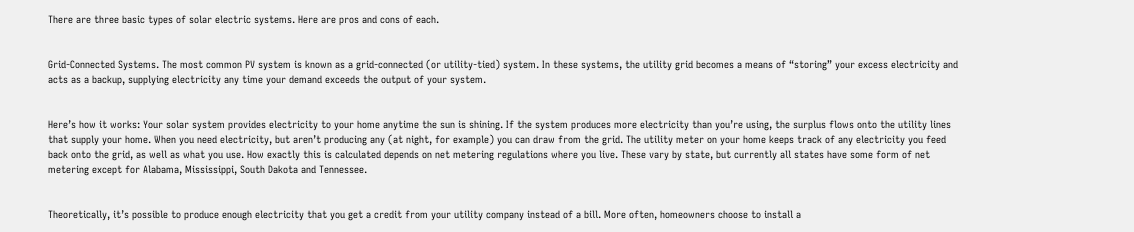There are three basic types of solar electric systems. Here are pros and cons of each.


Grid-Connected Systems. The most common PV system is known as a grid-connected (or utility-tied) system. In these systems, the utility grid becomes a means of “storing” your excess electricity and acts as a backup, supplying electricity any time your demand exceeds the output of your system.


Here’s how it works: Your solar system provides electricity to your home anytime the sun is shining. If the system produces more electricity than you’re using, the surplus flows onto the utility lines that supply your home. When you need electricity, but aren’t producing any (at night, for example) you can draw from the grid. The utility meter on your home keeps track of any electricity you feed back onto the grid, as well as what you use. How exactly this is calculated depends on net metering regulations where you live. These vary by state, but currently all states have some form of net metering except for Alabama, Mississippi, South Dakota and Tennessee.


Theoretically, it’s possible to produce enough electricity that you get a credit from your utility company instead of a bill. More often, homeowners choose to install a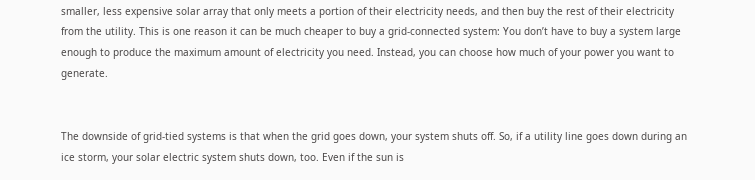smaller, less expensive solar array that only meets a portion of their electricity needs, and then buy the rest of their electricity from the utility. This is one reason it can be much cheaper to buy a grid-connected system: You don’t have to buy a system large enough to produce the maximum amount of electricity you need. Instead, you can choose how much of your power you want to generate.


The downside of grid-tied systems is that when the grid goes down, your system shuts off. So, if a utility line goes down during an ice storm, your solar electric system shuts down, too. Even if the sun is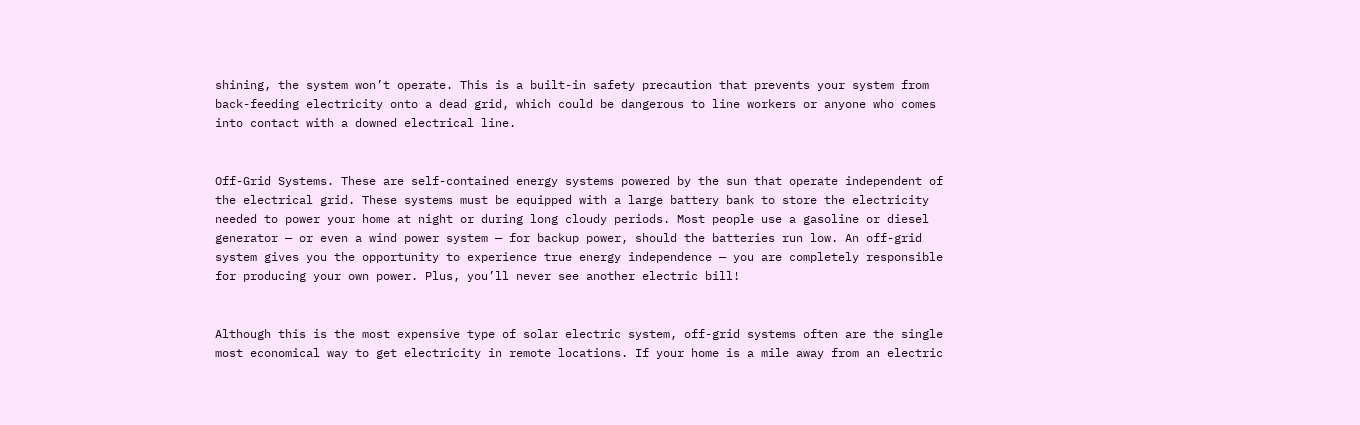shining, the system won’t operate. This is a built-in safety precaution that prevents your system from back-feeding electricity onto a dead grid, which could be dangerous to line workers or anyone who comes into contact with a downed electrical line.


Off-Grid Systems. These are self-contained energy systems powered by the sun that operate independent of the electrical grid. These systems must be equipped with a large battery bank to store the electricity needed to power your home at night or during long cloudy periods. Most people use a gasoline or diesel generator — or even a wind power system — for backup power, should the batteries run low. An off-grid system gives you the opportunity to experience true energy independence — you are completely responsible for producing your own power. Plus, you’ll never see another electric bill!


Although this is the most expensive type of solar electric system, off-grid systems often are the single most economical way to get electricity in remote locations. If your home is a mile away from an electric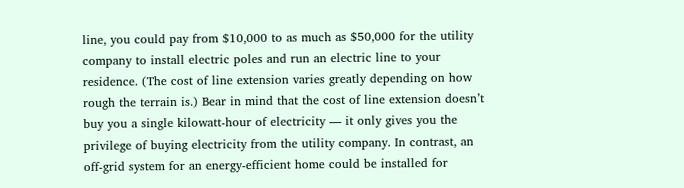line, you could pay from $10,000 to as much as $50,000 for the utility company to install electric poles and run an electric line to your residence. (The cost of line extension varies greatly depending on how rough the terrain is.) Bear in mind that the cost of line extension doesn’t buy you a single kilowatt-hour of electricity — it only gives you the privilege of buying electricity from the utility company. In contrast, an off-grid system for an energy-efficient home could be installed for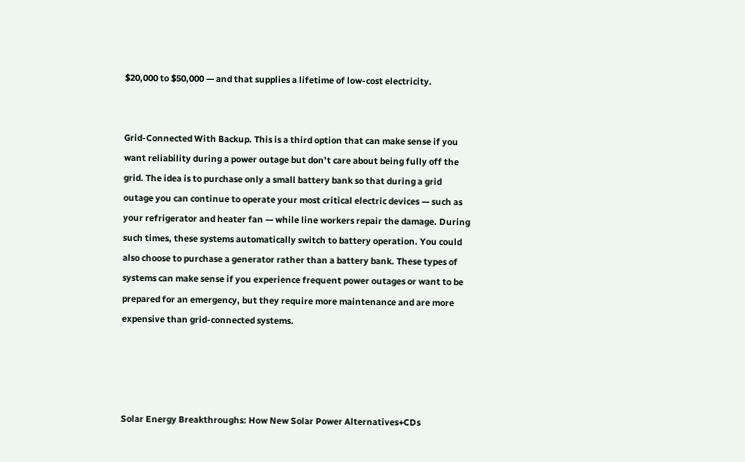$20,000 to $50,000 — and that supplies a lifetime of low-cost electricity.


Grid-Connected With Backup. This is a third option that can make sense if you want reliability during a power outage but don’t care about being fully off the grid. The idea is to purchase only a small battery bank so that during a grid outage you can continue to operate your most critical electric devices — such as your refrigerator and heater fan — while line workers repair the damage. During such times, these systems automatically switch to battery operation. You could also choose to purchase a generator rather than a battery bank. These types of systems can make sense if you experience frequent power outages or want to be prepared for an emergency, but they require more maintenance and are more expensive than grid-connected systems.




Solar Energy Breakthroughs: How New Solar Power Alternatives+CDs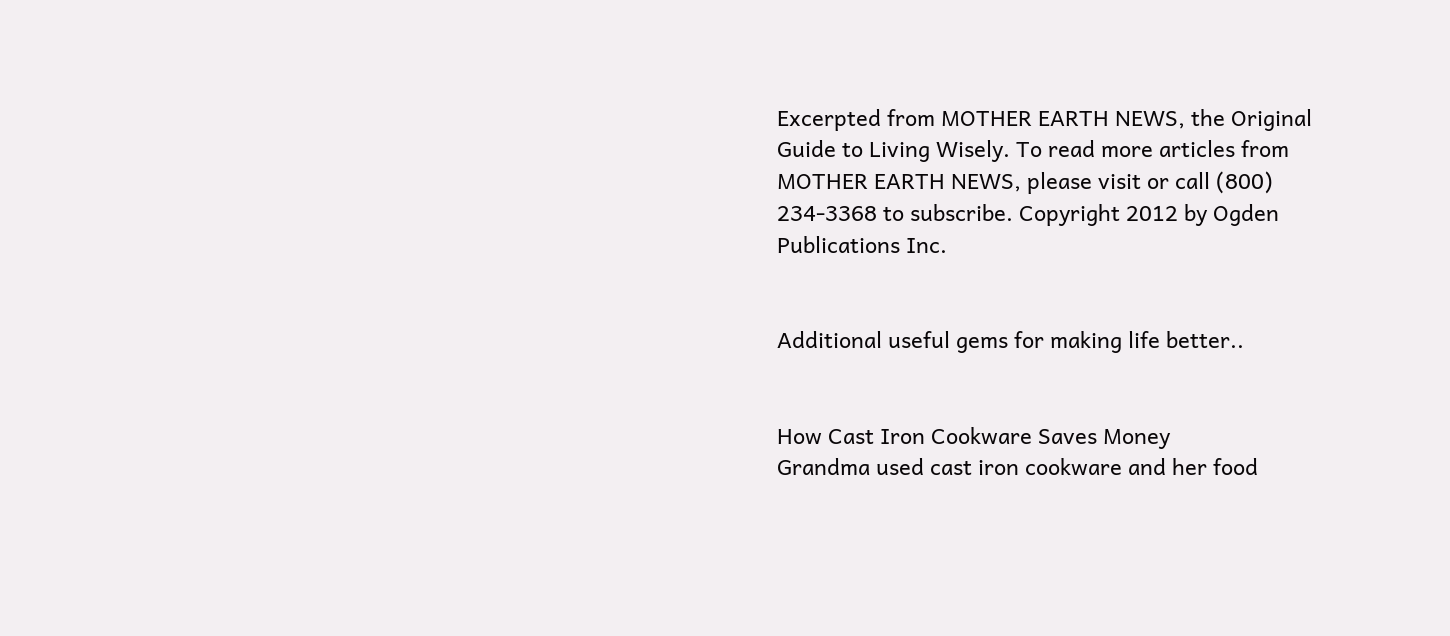Excerpted from MOTHER EARTH NEWS, the Original Guide to Living Wisely. To read more articles from MOTHER EARTH NEWS, please visit or call (800) 234-3368 to subscribe. Copyright 2012 by Ogden Publications Inc.


Additional useful gems for making life better..


How Cast Iron Cookware Saves Money
Grandma used cast iron cookware and her food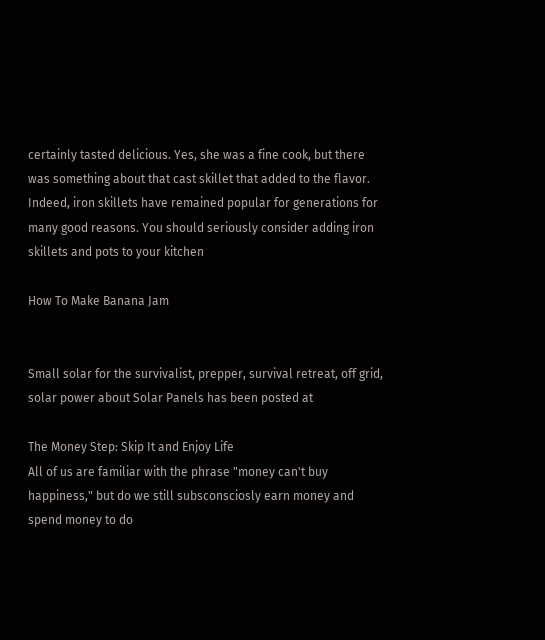certainly tasted delicious. Yes, she was a fine cook, but there was something about that cast skillet that added to the flavor. Indeed, iron skillets have remained popular for generations for many good reasons. You should seriously consider adding iron skillets and pots to your kitchen

How To Make Banana Jam


Small solar for the survivalist, prepper, survival retreat, off grid, solar power about Solar Panels has been posted at

The Money Step: Skip It and Enjoy Life
All of us are familiar with the phrase "money can't buy happiness," but do we still subsconsciosly earn money and spend money to do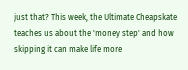just that? This week, the Ultimate Cheapskate teaches us about the 'money step' and how skipping it can make life more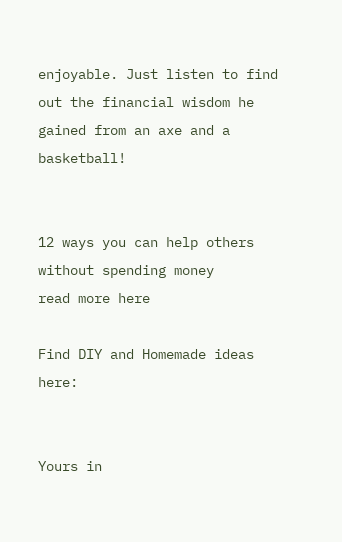enjoyable. Just listen to find out the financial wisdom he gained from an axe and a basketball!


12 ways you can help others without spending money
read more here

Find DIY and Homemade ideas here:


Yours in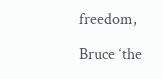freedom,

Bruce ‘the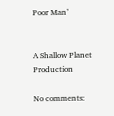Poor Man’


A Shallow Planet Production

No comments: